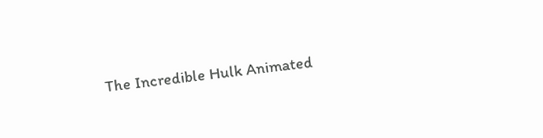The Incredible Hulk Animated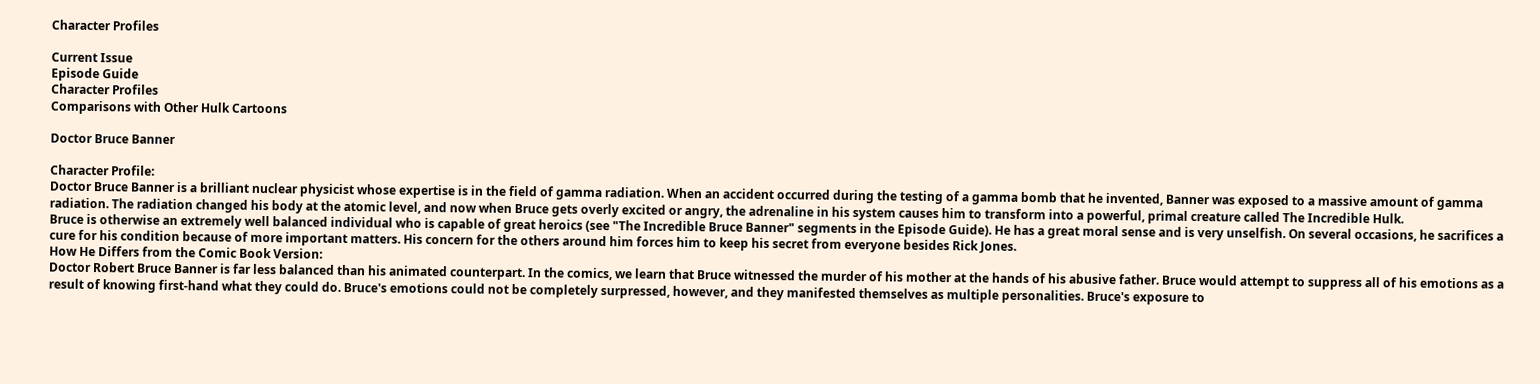Character Profiles

Current Issue
Episode Guide
Character Profiles
Comparisons with Other Hulk Cartoons

Doctor Bruce Banner

Character Profile:
Doctor Bruce Banner is a brilliant nuclear physicist whose expertise is in the field of gamma radiation. When an accident occurred during the testing of a gamma bomb that he invented, Banner was exposed to a massive amount of gamma radiation. The radiation changed his body at the atomic level, and now when Bruce gets overly excited or angry, the adrenaline in his system causes him to transform into a powerful, primal creature called The Incredible Hulk.
Bruce is otherwise an extremely well balanced individual who is capable of great heroics (see "The Incredible Bruce Banner" segments in the Episode Guide). He has a great moral sense and is very unselfish. On several occasions, he sacrifices a cure for his condition because of more important matters. His concern for the others around him forces him to keep his secret from everyone besides Rick Jones.
How He Differs from the Comic Book Version:
Doctor Robert Bruce Banner is far less balanced than his animated counterpart. In the comics, we learn that Bruce witnessed the murder of his mother at the hands of his abusive father. Bruce would attempt to suppress all of his emotions as a result of knowing first-hand what they could do. Bruce's emotions could not be completely surpressed, however, and they manifested themselves as multiple personalities. Bruce's exposure to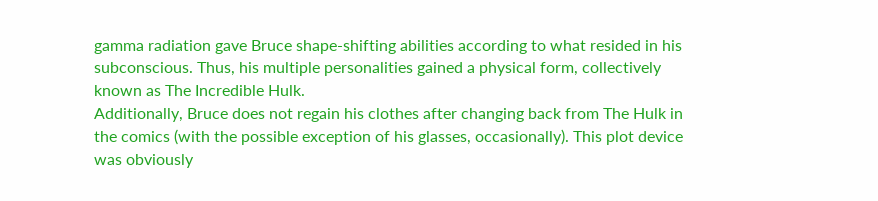gamma radiation gave Bruce shape-shifting abilities according to what resided in his subconscious. Thus, his multiple personalities gained a physical form, collectively known as The Incredible Hulk.
Additionally, Bruce does not regain his clothes after changing back from The Hulk in the comics (with the possible exception of his glasses, occasionally). This plot device was obviously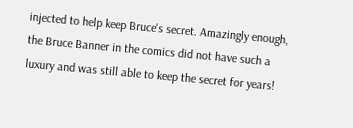injected to help keep Bruce's secret. Amazingly enough, the Bruce Banner in the comics did not have such a luxury and was still able to keep the secret for years!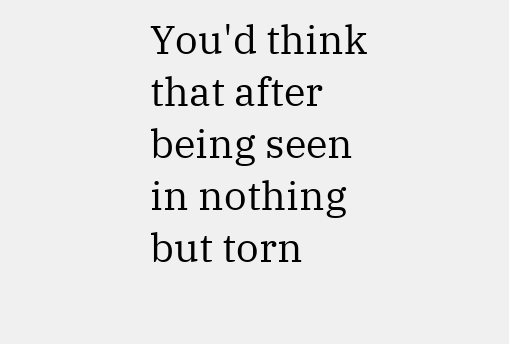You'd think that after being seen in nothing but torn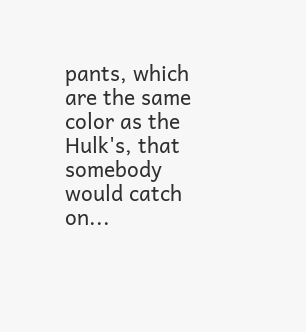pants, which are the same color as the Hulk's, that somebody would catch on...